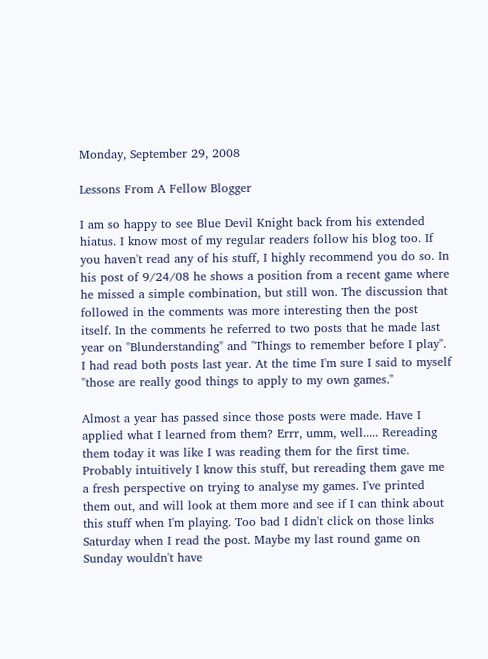Monday, September 29, 2008

Lessons From A Fellow Blogger

I am so happy to see Blue Devil Knight back from his extended hiatus. I know most of my regular readers follow his blog too. If you haven't read any of his stuff, I highly recommend you do so. In his post of 9/24/08 he shows a position from a recent game where he missed a simple combination, but still won. The discussion that followed in the comments was more interesting then the post itself. In the comments he referred to two posts that he made last year on "Blunderstanding" and "Things to remember before I play". I had read both posts last year. At the time I'm sure I said to myself "those are really good things to apply to my own games."

Almost a year has passed since those posts were made. Have I applied what I learned from them? Errr, umm, well..... Rereading them today it was like I was reading them for the first time. Probably intuitively I know this stuff, but rereading them gave me a fresh perspective on trying to analyse my games. I've printed them out, and will look at them more and see if I can think about this stuff when I'm playing. Too bad I didn't click on those links Saturday when I read the post. Maybe my last round game on Sunday wouldn't have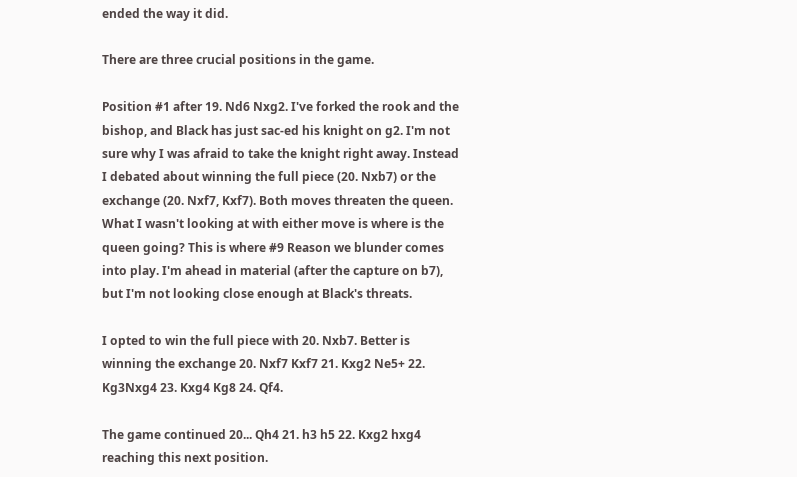ended the way it did.

There are three crucial positions in the game.

Position #1 after 19. Nd6 Nxg2. I've forked the rook and the bishop, and Black has just sac-ed his knight on g2. I'm not sure why I was afraid to take the knight right away. Instead I debated about winning the full piece (20. Nxb7) or the exchange (20. Nxf7, Kxf7). Both moves threaten the queen. What I wasn't looking at with either move is where is the queen going? This is where #9 Reason we blunder comes into play. I'm ahead in material (after the capture on b7), but I'm not looking close enough at Black's threats.

I opted to win the full piece with 20. Nxb7. Better is winning the exchange 20. Nxf7 Kxf7 21. Kxg2 Ne5+ 22. Kg3Nxg4 23. Kxg4 Kg8 24. Qf4.

The game continued 20... Qh4 21. h3 h5 22. Kxg2 hxg4 reaching this next position.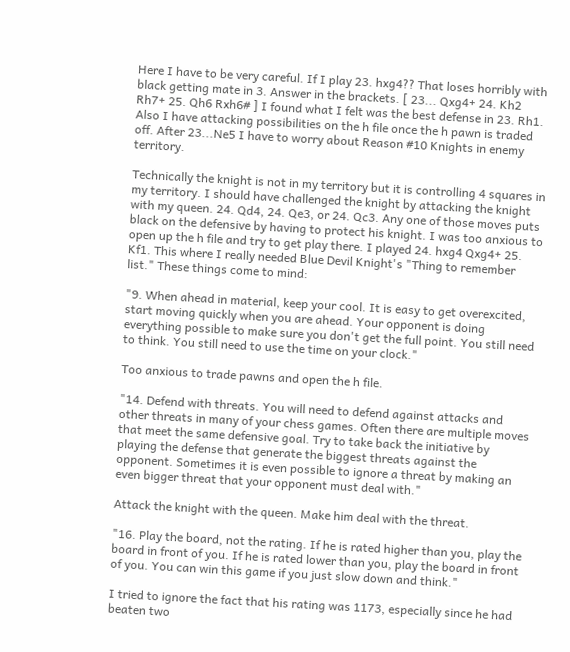Here I have to be very careful. If I play 23. hxg4?? That loses horribly with black getting mate in 3. Answer in the brackets. [ 23... Qxg4+ 24. Kh2 Rh7+ 25. Qh6 Rxh6# ] I found what I felt was the best defense in 23. Rh1. Also I have attacking possibilities on the h file once the h pawn is traded off. After 23...Ne5 I have to worry about Reason #10 Knights in enemy territory.

Technically the knight is not in my territory but it is controlling 4 squares in my territory. I should have challenged the knight by attacking the knight with my queen. 24. Qd4, 24. Qe3, or 24. Qc3. Any one of those moves puts black on the defensive by having to protect his knight. I was too anxious to open up the h file and try to get play there. I played 24. hxg4 Qxg4+ 25. Kf1. This where I really needed Blue Devil Knight's "Thing to remember list." These things come to mind:

"9. When ahead in material, keep your cool. It is easy to get overexcited, start moving quickly when you are ahead. Your opponent is doing everything possible to make sure you don't get the full point. You still need to think. You still need to use the time on your clock."

Too anxious to trade pawns and open the h file.

"14. Defend with threats. You will need to defend against attacks and other threats in many of your chess games. Often there are multiple moves that meet the same defensive goal. Try to take back the initiative by playing the defense that generate the biggest threats against the opponent. Sometimes it is even possible to ignore a threat by making an even bigger threat that your opponent must deal with."

Attack the knight with the queen. Make him deal with the threat.

"16. Play the board, not the rating. If he is rated higher than you, play the board in front of you. If he is rated lower than you, play the board in front of you. You can win this game if you just slow down and think."

I tried to ignore the fact that his rating was 1173, especially since he had beaten two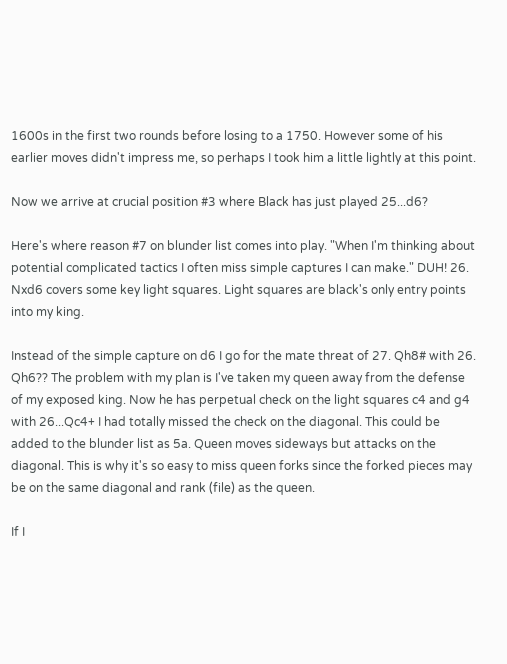1600s in the first two rounds before losing to a 1750. However some of his earlier moves didn't impress me, so perhaps I took him a little lightly at this point.

Now we arrive at crucial position #3 where Black has just played 25...d6?

Here's where reason #7 on blunder list comes into play. "When I'm thinking about potential complicated tactics I often miss simple captures I can make." DUH! 26. Nxd6 covers some key light squares. Light squares are black's only entry points into my king.

Instead of the simple capture on d6 I go for the mate threat of 27. Qh8# with 26. Qh6?? The problem with my plan is I've taken my queen away from the defense of my exposed king. Now he has perpetual check on the light squares c4 and g4 with 26...Qc4+ I had totally missed the check on the diagonal. This could be added to the blunder list as 5a. Queen moves sideways but attacks on the diagonal. This is why it's so easy to miss queen forks since the forked pieces may be on the same diagonal and rank (file) as the queen.

If I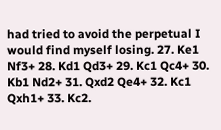had tried to avoid the perpetual I would find myself losing. 27. Ke1 Nf3+ 28. Kd1 Qd3+ 29. Kc1 Qc4+ 30. Kb1 Nd2+ 31. Qxd2 Qe4+ 32. Kc1 Qxh1+ 33. Kc2.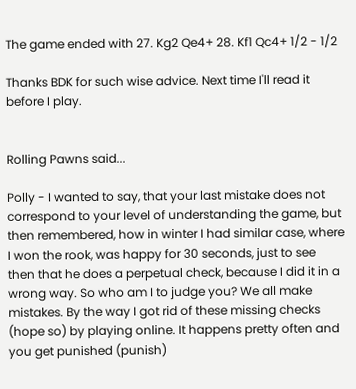The game ended with 27. Kg2 Qe4+ 28. Kf1 Qc4+ 1/2 - 1/2

Thanks BDK for such wise advice. Next time I'll read it before I play.


Rolling Pawns said...

Polly - I wanted to say, that your last mistake does not correspond to your level of understanding the game, but then remembered, how in winter I had similar case, where I won the rook, was happy for 30 seconds, just to see then that he does a perpetual check, because I did it in a wrong way. So who am I to judge you? We all make mistakes. By the way I got rid of these missing checks (hope so) by playing online. It happens pretty often and you get punished (punish)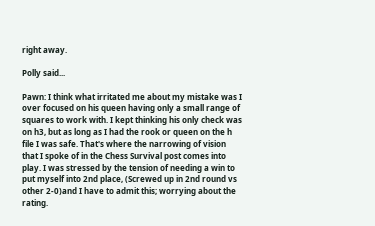right away.

Polly said...

Pawn: I think what irritated me about my mistake was I over focused on his queen having only a small range of squares to work with. I kept thinking his only check was on h3, but as long as I had the rook or queen on the h file I was safe. That's where the narrowing of vision that I spoke of in the Chess Survival post comes into play. I was stressed by the tension of needing a win to put myself into 2nd place, (Screwed up in 2nd round vs other 2-0)and I have to admit this; worrying about the rating.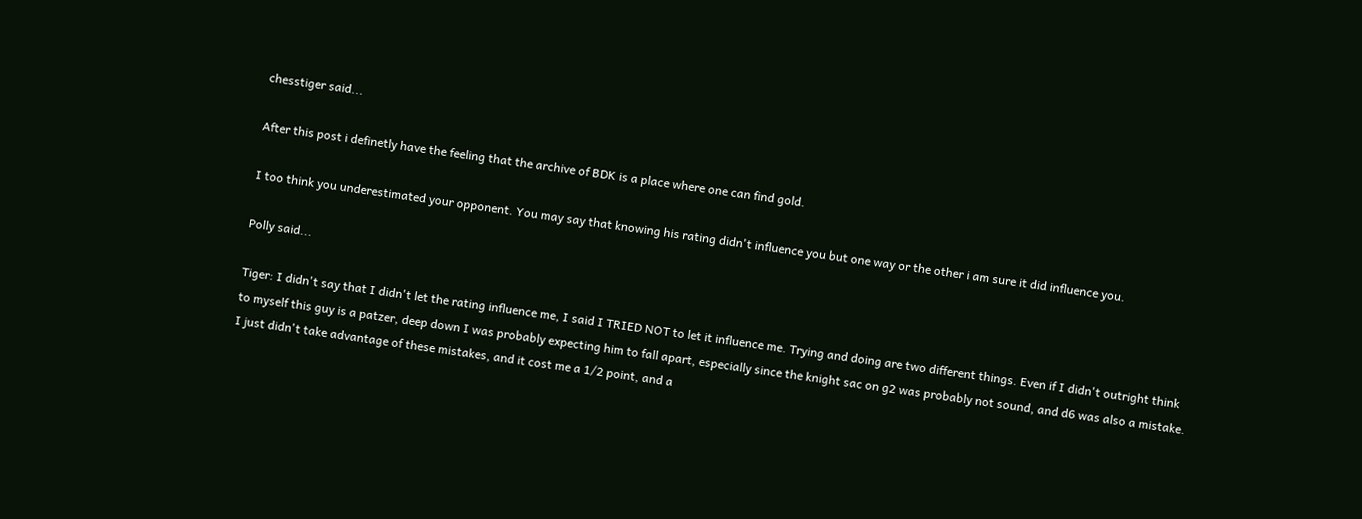chesstiger said...

After this post i definetly have the feeling that the archive of BDK is a place where one can find gold.

I too think you underestimated your opponent. You may say that knowing his rating didn't influence you but one way or the other i am sure it did influence you.

Polly said...

Tiger: I didn't say that I didn't let the rating influence me, I said I TRIED NOT to let it influence me. Trying and doing are two different things. Even if I didn't outright think to myself this guy is a patzer, deep down I was probably expecting him to fall apart, especially since the knight sac on g2 was probably not sound, and d6 was also a mistake. I just didn't take advantage of these mistakes, and it cost me a 1/2 point, and a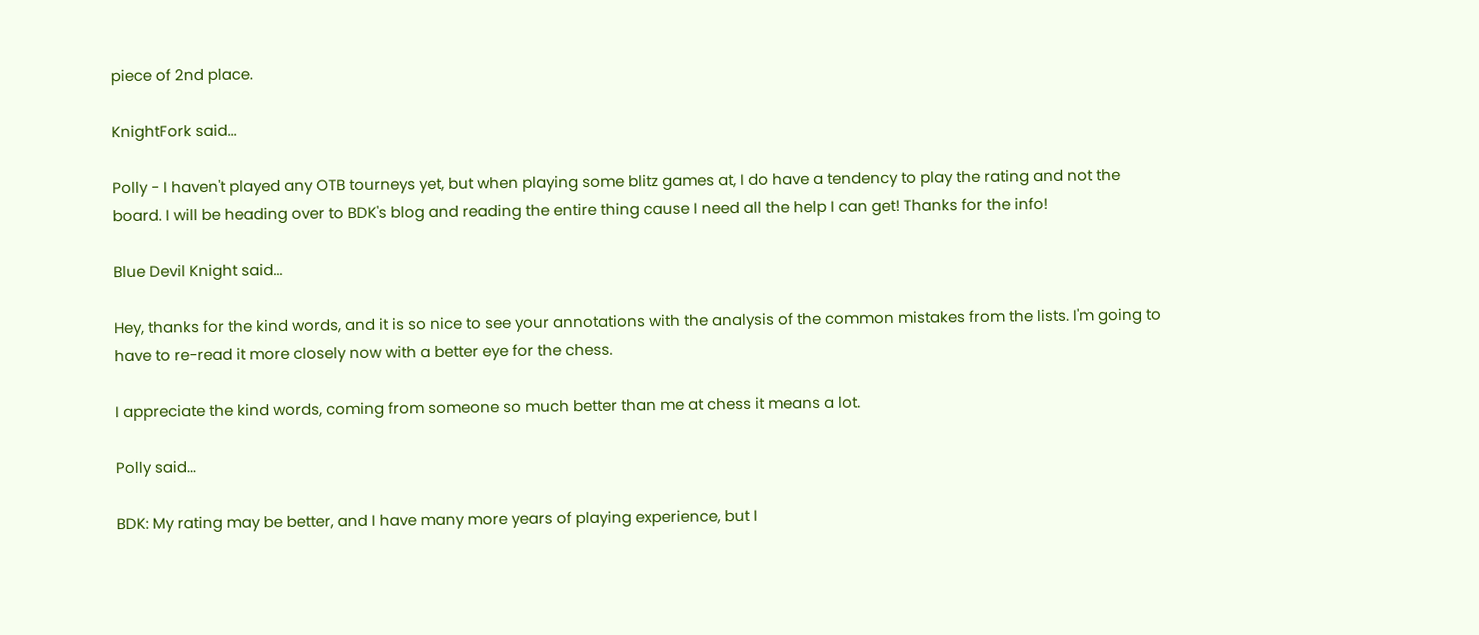piece of 2nd place.

KnightFork said...

Polly - I haven't played any OTB tourneys yet, but when playing some blitz games at, I do have a tendency to play the rating and not the board. I will be heading over to BDK's blog and reading the entire thing cause I need all the help I can get! Thanks for the info!

Blue Devil Knight said...

Hey, thanks for the kind words, and it is so nice to see your annotations with the analysis of the common mistakes from the lists. I'm going to have to re-read it more closely now with a better eye for the chess.

I appreciate the kind words, coming from someone so much better than me at chess it means a lot.

Polly said...

BDK: My rating may be better, and I have many more years of playing experience, but I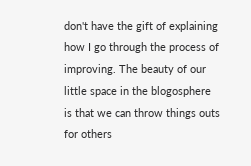don't have the gift of explaining how I go through the process of improving. The beauty of our little space in the blogosphere is that we can throw things outs for others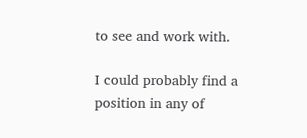to see and work with.

I could probably find a position in any of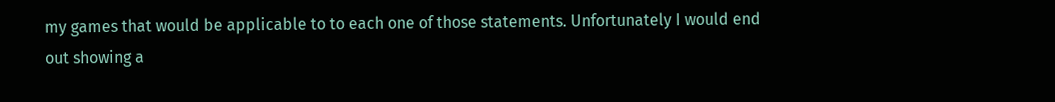my games that would be applicable to to each one of those statements. Unfortunately I would end out showing a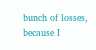bunch of losses, because I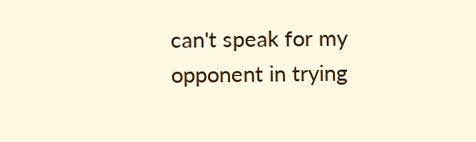can't speak for my opponent in trying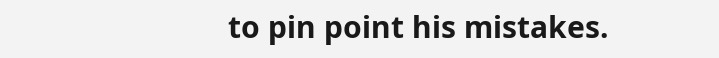to pin point his mistakes.